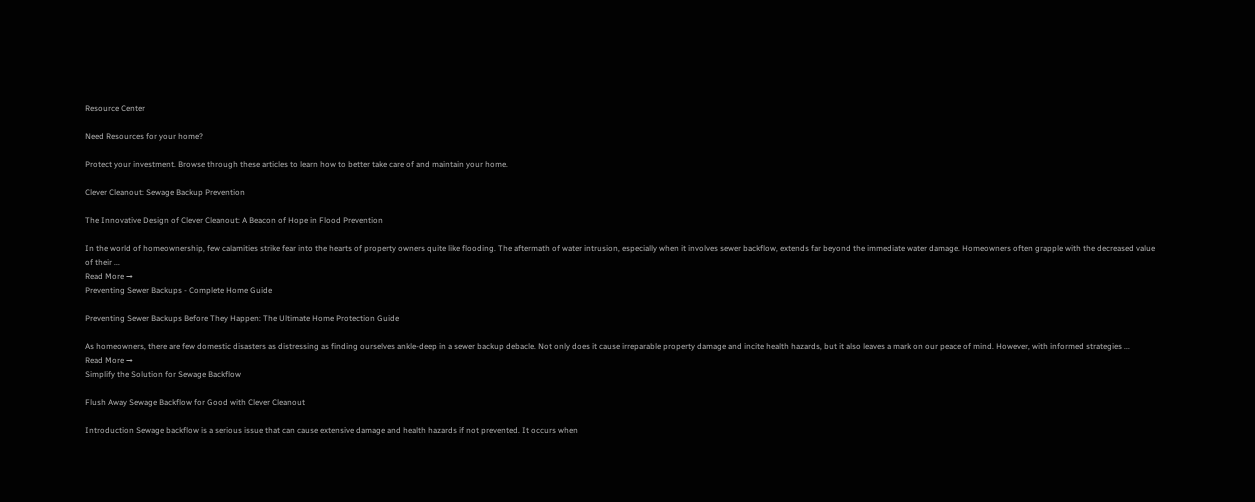Resource Center

Need Resources for your home?

Protect your investment. Browse through these articles to learn how to better take care of and maintain your home.

Clever Cleanout: Sewage Backup Prevention

The Innovative Design of Clever Cleanout: A Beacon of Hope in Flood Prevention

In the world of homeownership, few calamities strike fear into the hearts of property owners quite like flooding. The aftermath of water intrusion, especially when it involves sewer backflow, extends far beyond the immediate water damage. Homeowners often grapple with the decreased value of their ...
Read More →
Preventing Sewer Backups - Complete Home Guide

Preventing Sewer Backups Before They Happen: The Ultimate Home Protection Guide

As homeowners, there are few domestic disasters as distressing as finding ourselves ankle-deep in a sewer backup debacle. Not only does it cause irreparable property damage and incite health hazards, but it also leaves a mark on our peace of mind. However, with informed strategies ...
Read More →
Simplify the Solution for Sewage Backflow

Flush Away Sewage Backflow for Good with Clever Cleanout

Introduction Sewage backflow is a serious issue that can cause extensive damage and health hazards if not prevented. It occurs when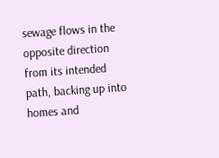sewage flows in the opposite direction from its intended path, backing up into homes and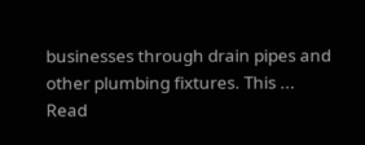businesses through drain pipes and other plumbing fixtures. This ...
Read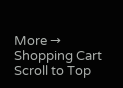More →
Shopping Cart
Scroll to Top